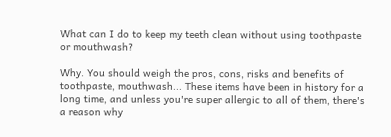What can I do to keep my teeth clean without using toothpaste or mouthwash?

Why. You should weigh the pros, cons, risks and benefits of toothpaste, mouthwash... These items have been in history for a long time, and unless you're super allergic to all of them, there's a reason why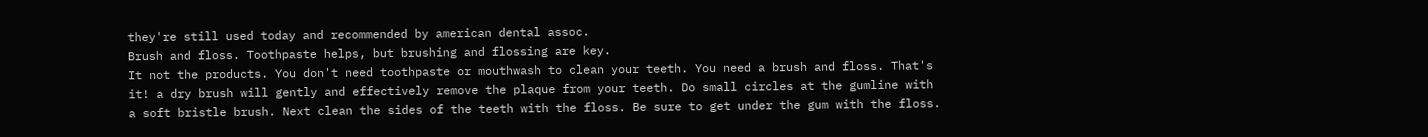they're still used today and recommended by american dental assoc.
Brush and floss. Toothpaste helps, but brushing and flossing are key.
It not the products. You don't need toothpaste or mouthwash to clean your teeth. You need a brush and floss. That's it! a dry brush will gently and effectively remove the plaque from your teeth. Do small circles at the gumline with a soft bristle brush. Next clean the sides of the teeth with the floss. Be sure to get under the gum with the floss.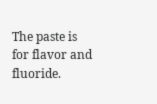The paste is for flavor and fluoride.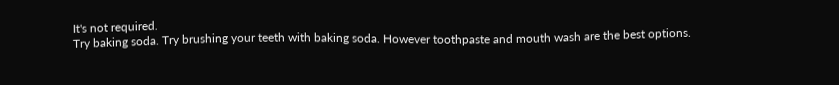It's not required.
Try baking soda. Try brushing your teeth with baking soda. However toothpaste and mouth wash are the best options.